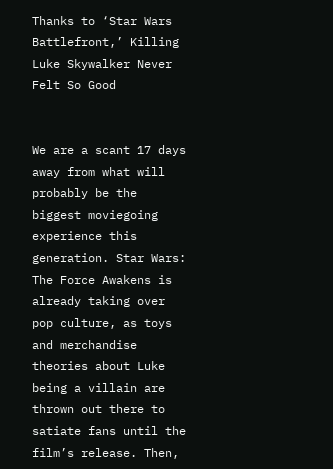Thanks to ‘Star Wars Battlefront,’ Killing Luke Skywalker Never Felt So Good


We are a scant 17 days away from what will probably be the biggest moviegoing experience this generation. Star Wars: The Force Awakens is already taking over pop culture, as toys and merchandise theories about Luke being a villain are thrown out there to satiate fans until the film’s release. Then,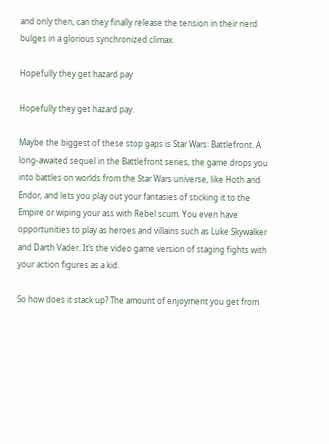and only then, can they finally release the tension in their nerd bulges in a glorious synchronized climax.

Hopefully they get hazard pay

Hopefully they get hazard pay.

Maybe the biggest of these stop gaps is Star Wars: Battlefront. A long-awaited sequel in the Battlefront series, the game drops you into battles on worlds from the Star Wars universe, like Hoth and Endor, and lets you play out your fantasies of sticking it to the Empire or wiping your ass with Rebel scum. You even have opportunities to play as heroes and villains such as Luke Skywalker and Darth Vader. It’s the video game version of staging fights with your action figures as a kid.

So how does it stack up? The amount of enjoyment you get from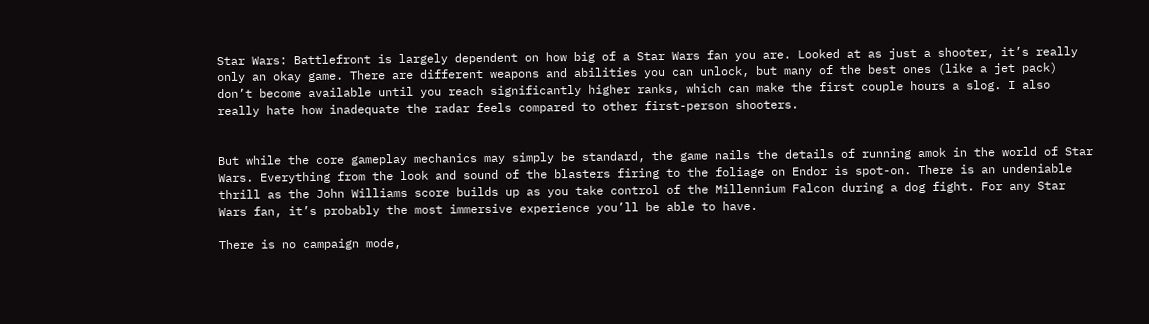Star Wars: Battlefront is largely dependent on how big of a Star Wars fan you are. Looked at as just a shooter, it’s really only an okay game. There are different weapons and abilities you can unlock, but many of the best ones (like a jet pack) don’t become available until you reach significantly higher ranks, which can make the first couple hours a slog. I also really hate how inadequate the radar feels compared to other first-person shooters.


But while the core gameplay mechanics may simply be standard, the game nails the details of running amok in the world of Star Wars. Everything from the look and sound of the blasters firing to the foliage on Endor is spot-on. There is an undeniable thrill as the John Williams score builds up as you take control of the Millennium Falcon during a dog fight. For any Star Wars fan, it’s probably the most immersive experience you’ll be able to have.

There is no campaign mode,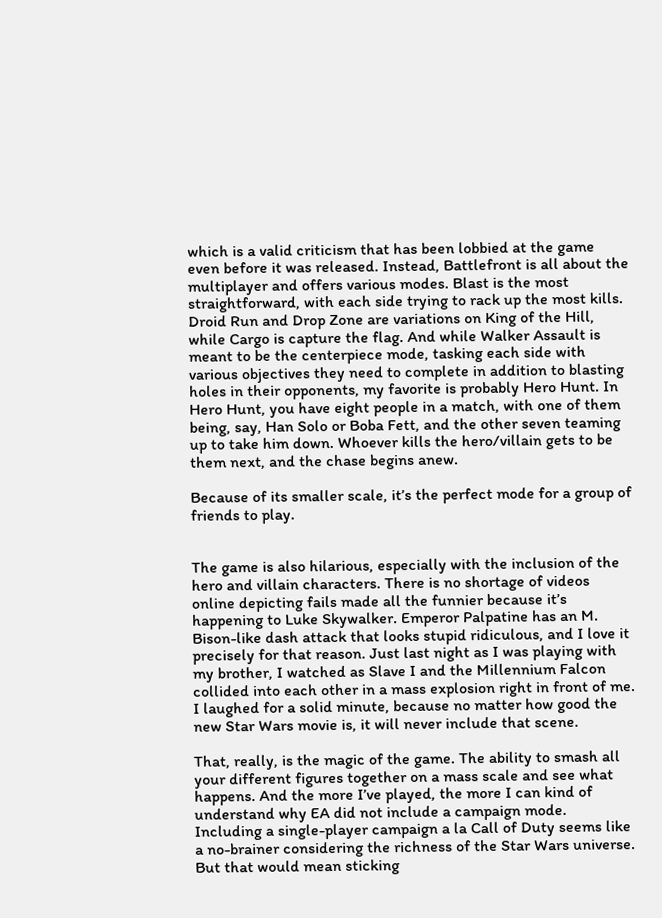which is a valid criticism that has been lobbied at the game even before it was released. Instead, Battlefront is all about the multiplayer and offers various modes. Blast is the most straightforward, with each side trying to rack up the most kills. Droid Run and Drop Zone are variations on King of the Hill, while Cargo is capture the flag. And while Walker Assault is meant to be the centerpiece mode, tasking each side with various objectives they need to complete in addition to blasting holes in their opponents, my favorite is probably Hero Hunt. In Hero Hunt, you have eight people in a match, with one of them being, say, Han Solo or Boba Fett, and the other seven teaming up to take him down. Whoever kills the hero/villain gets to be them next, and the chase begins anew.

Because of its smaller scale, it’s the perfect mode for a group of friends to play.


The game is also hilarious, especially with the inclusion of the hero and villain characters. There is no shortage of videos online depicting fails made all the funnier because it’s happening to Luke Skywalker. Emperor Palpatine has an M. Bison-like dash attack that looks stupid ridiculous, and I love it precisely for that reason. Just last night as I was playing with my brother, I watched as Slave I and the Millennium Falcon collided into each other in a mass explosion right in front of me. I laughed for a solid minute, because no matter how good the new Star Wars movie is, it will never include that scene.

That, really, is the magic of the game. The ability to smash all your different figures together on a mass scale and see what happens. And the more I’ve played, the more I can kind of understand why EA did not include a campaign mode. Including a single-player campaign a la Call of Duty seems like a no-brainer considering the richness of the Star Wars universe. But that would mean sticking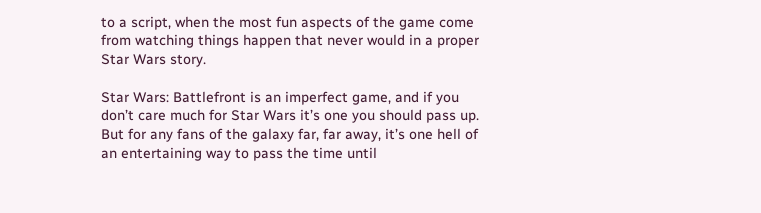to a script, when the most fun aspects of the game come from watching things happen that never would in a proper Star Wars story.

Star Wars: Battlefront is an imperfect game, and if you don’t care much for Star Wars it’s one you should pass up. But for any fans of the galaxy far, far away, it’s one hell of an entertaining way to pass the time until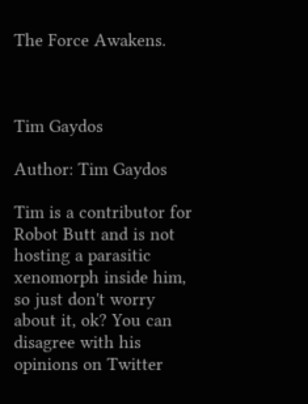The Force Awakens.



Tim Gaydos

Author: Tim Gaydos

Tim is a contributor for Robot Butt and is not hosting a parasitic xenomorph inside him, so just don't worry about it, ok? You can disagree with his opinions on Twitter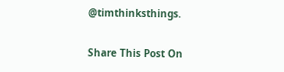@timthinksthings.

Share This Post On